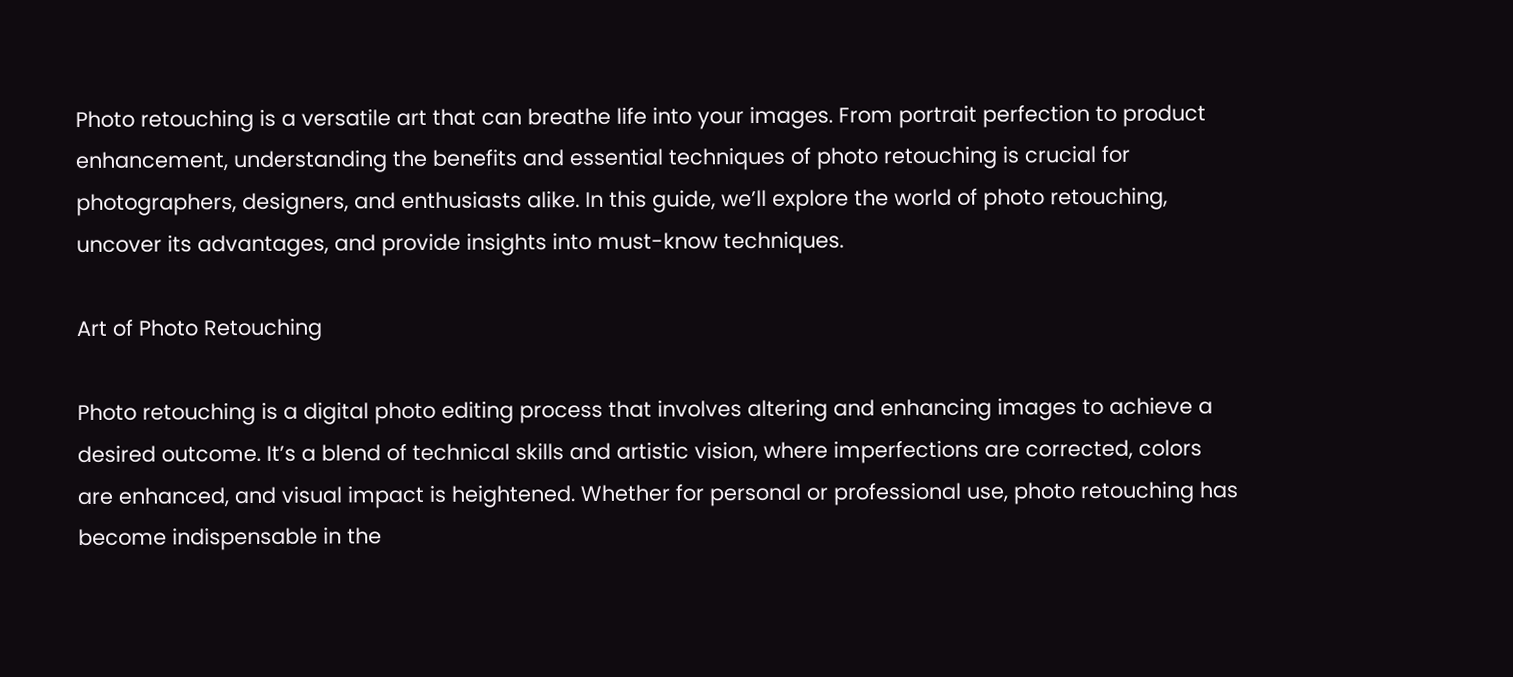Photo retouching is a versatile art that can breathe life into your images. From portrait perfection to product enhancement, understanding the benefits and essential techniques of photo retouching is crucial for photographers, designers, and enthusiasts alike. In this guide, we’ll explore the world of photo retouching, uncover its advantages, and provide insights into must-know techniques.

Art of Photo Retouching

Photo retouching is a digital photo editing process that involves altering and enhancing images to achieve a desired outcome. It’s a blend of technical skills and artistic vision, where imperfections are corrected, colors are enhanced, and visual impact is heightened. Whether for personal or professional use, photo retouching has become indispensable in the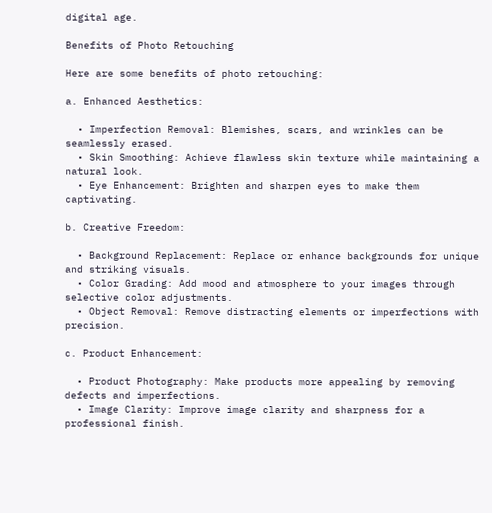digital age.

Benefits of Photo Retouching

Here are some benefits of photo retouching:

a. Enhanced Aesthetics:

  • Imperfection Removal: Blemishes, scars, and wrinkles can be seamlessly erased.
  • Skin Smoothing: Achieve flawless skin texture while maintaining a natural look.
  • Eye Enhancement: Brighten and sharpen eyes to make them captivating.

b. Creative Freedom:

  • Background Replacement: Replace or enhance backgrounds for unique and striking visuals.
  • Color Grading: Add mood and atmosphere to your images through selective color adjustments.
  • Object Removal: Remove distracting elements or imperfections with precision.

c. Product Enhancement:

  • Product Photography: Make products more appealing by removing defects and imperfections.
  • Image Clarity: Improve image clarity and sharpness for a professional finish.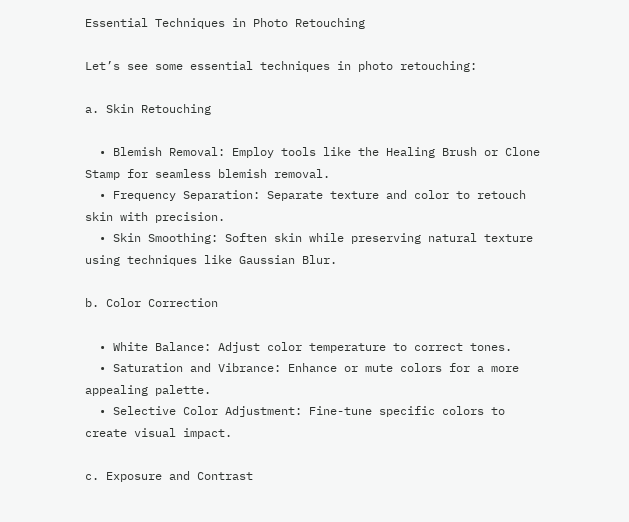Essential Techniques in Photo Retouching

Let’s see some essential techniques in photo retouching:

a. Skin Retouching

  • Blemish Removal: Employ tools like the Healing Brush or Clone Stamp for seamless blemish removal.
  • Frequency Separation: Separate texture and color to retouch skin with precision.
  • Skin Smoothing: Soften skin while preserving natural texture using techniques like Gaussian Blur.

b. Color Correction

  • White Balance: Adjust color temperature to correct tones.
  • Saturation and Vibrance: Enhance or mute colors for a more appealing palette.
  • Selective Color Adjustment: Fine-tune specific colors to create visual impact.

c. Exposure and Contrast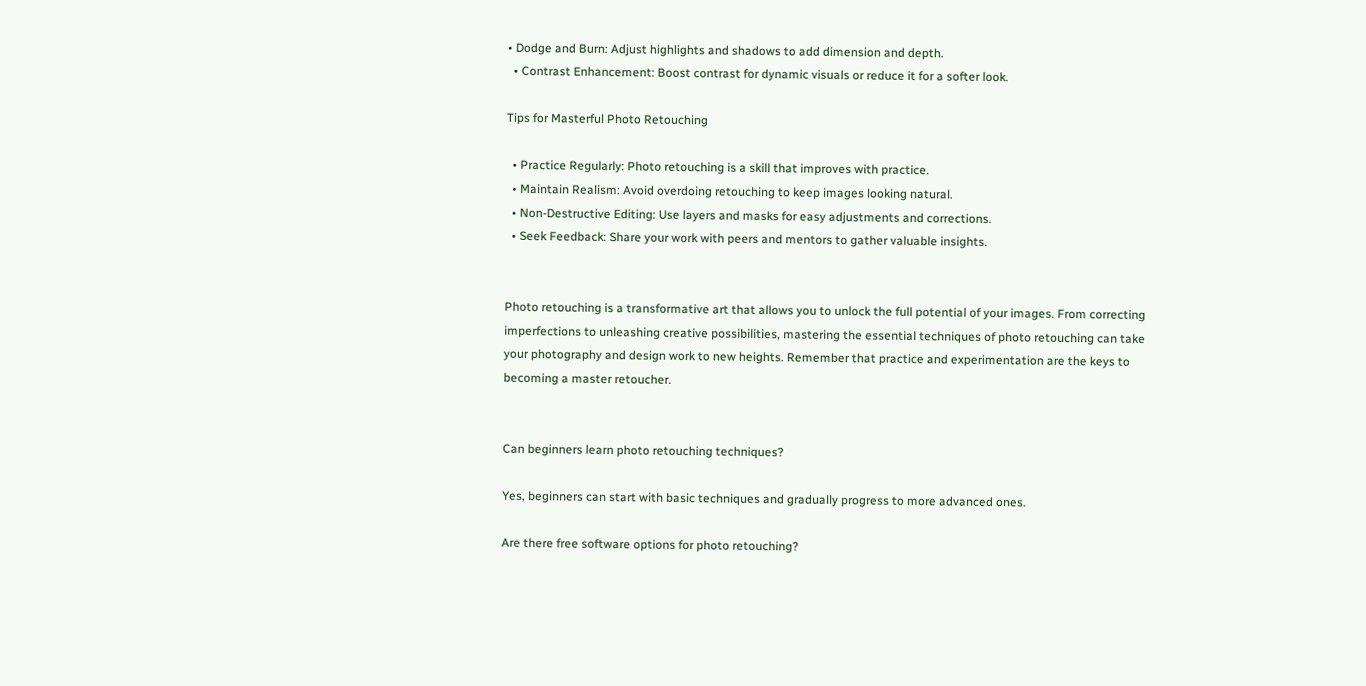• Dodge and Burn: Adjust highlights and shadows to add dimension and depth.
  • Contrast Enhancement: Boost contrast for dynamic visuals or reduce it for a softer look.

Tips for Masterful Photo Retouching

  • Practice Regularly: Photo retouching is a skill that improves with practice.
  • Maintain Realism: Avoid overdoing retouching to keep images looking natural.
  • Non-Destructive Editing: Use layers and masks for easy adjustments and corrections.
  • Seek Feedback: Share your work with peers and mentors to gather valuable insights.


Photo retouching is a transformative art that allows you to unlock the full potential of your images. From correcting imperfections to unleashing creative possibilities, mastering the essential techniques of photo retouching can take your photography and design work to new heights. Remember that practice and experimentation are the keys to becoming a master retoucher.


Can beginners learn photo retouching techniques?

Yes, beginners can start with basic techniques and gradually progress to more advanced ones.

Are there free software options for photo retouching?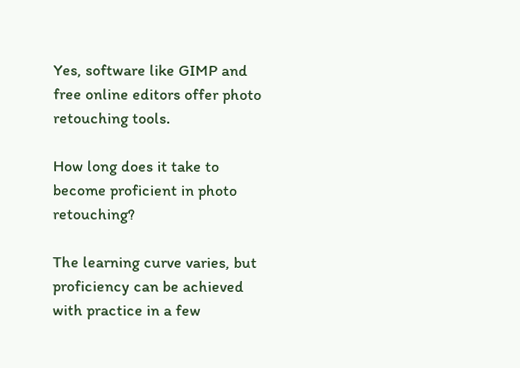Yes, software like GIMP and free online editors offer photo retouching tools.

How long does it take to become proficient in photo retouching?

The learning curve varies, but proficiency can be achieved with practice in a few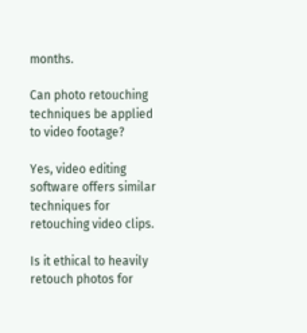months.

Can photo retouching techniques be applied to video footage?

Yes, video editing software offers similar techniques for retouching video clips.

Is it ethical to heavily retouch photos for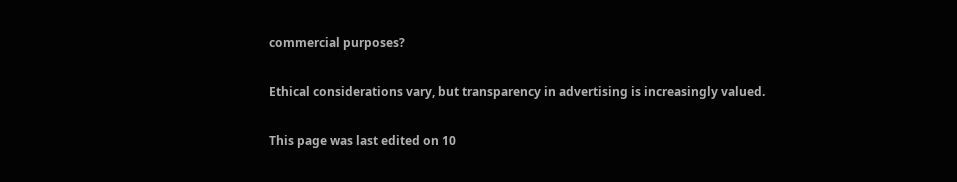commercial purposes?

Ethical considerations vary, but transparency in advertising is increasingly valued.

This page was last edited on 10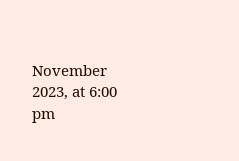November 2023, at 6:00 pm